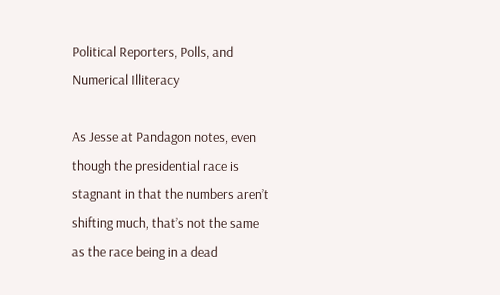Political Reporters, Polls, and Numerical Illiteracy

As Jesse at Pandagon notes, even though the presidential race is stagnant in that the numbers aren’t shifting much, that’s not the same as the race being in a dead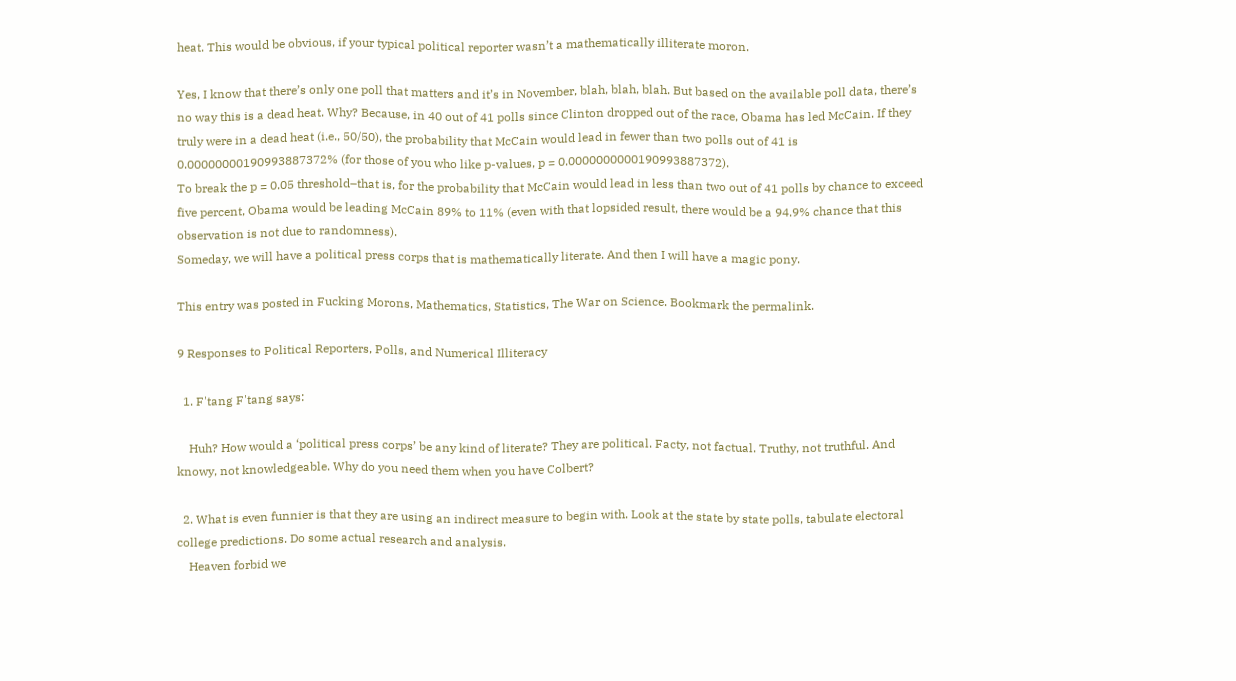heat. This would be obvious, if your typical political reporter wasn’t a mathematically illiterate moron.

Yes, I know that there’s only one poll that matters and it’s in November, blah, blah, blah. But based on the available poll data, there’s no way this is a dead heat. Why? Because, in 40 out of 41 polls since Clinton dropped out of the race, Obama has led McCain. If they truly were in a dead heat (i.e., 50/50), the probability that McCain would lead in fewer than two polls out of 41 is 0.00000000190993887372% (for those of you who like p-values, p = 0.0000000000190993887372).
To break the p = 0.05 threshold–that is, for the probability that McCain would lead in less than two out of 41 polls by chance to exceed five percent, Obama would be leading McCain 89% to 11% (even with that lopsided result, there would be a 94.9% chance that this observation is not due to randomness).
Someday, we will have a political press corps that is mathematically literate. And then I will have a magic pony.

This entry was posted in Fucking Morons, Mathematics, Statistics, The War on Science. Bookmark the permalink.

9 Responses to Political Reporters, Polls, and Numerical Illiteracy

  1. F'tang F'tang says:

    Huh? How would a ‘political press corps’ be any kind of literate? They are political. Facty, not factual. Truthy, not truthful. And knowy, not knowledgeable. Why do you need them when you have Colbert?

  2. What is even funnier is that they are using an indirect measure to begin with. Look at the state by state polls, tabulate electoral college predictions. Do some actual research and analysis.
    Heaven forbid we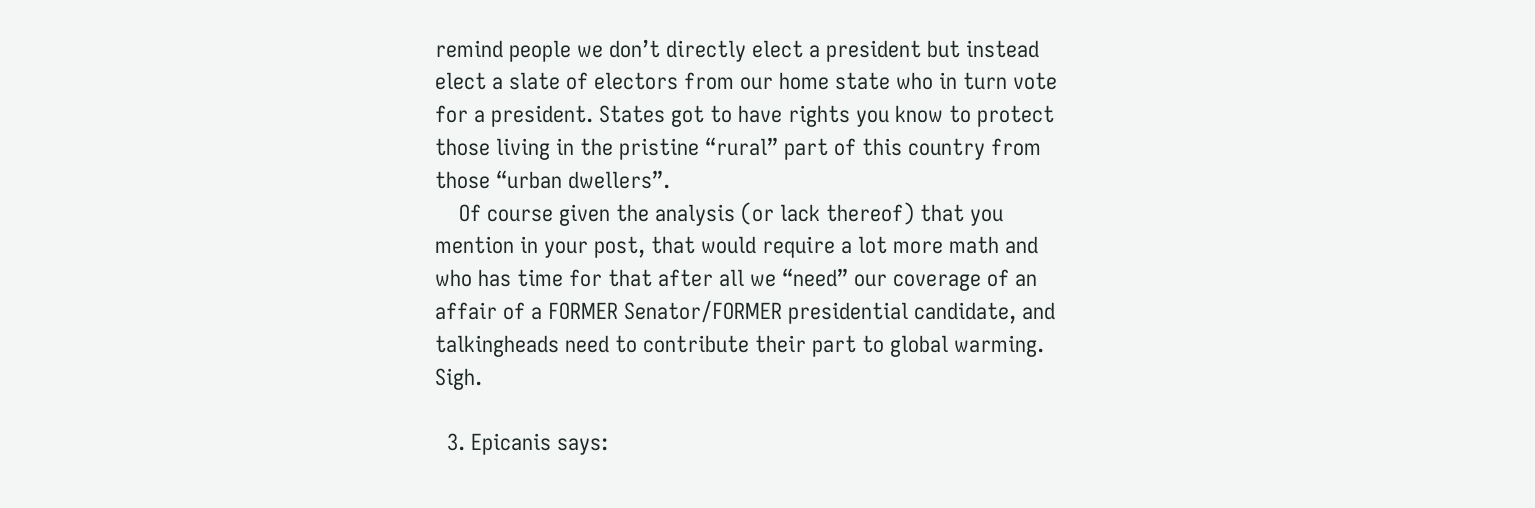remind people we don’t directly elect a president but instead elect a slate of electors from our home state who in turn vote for a president. States got to have rights you know to protect those living in the pristine “rural” part of this country from those “urban dwellers”.
    Of course given the analysis (or lack thereof) that you mention in your post, that would require a lot more math and who has time for that after all we “need” our coverage of an affair of a FORMER Senator/FORMER presidential candidate, and talkingheads need to contribute their part to global warming. Sigh.

  3. Epicanis says: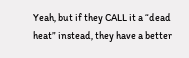Yeah, but if they CALL it a “dead heat” instead, they have a better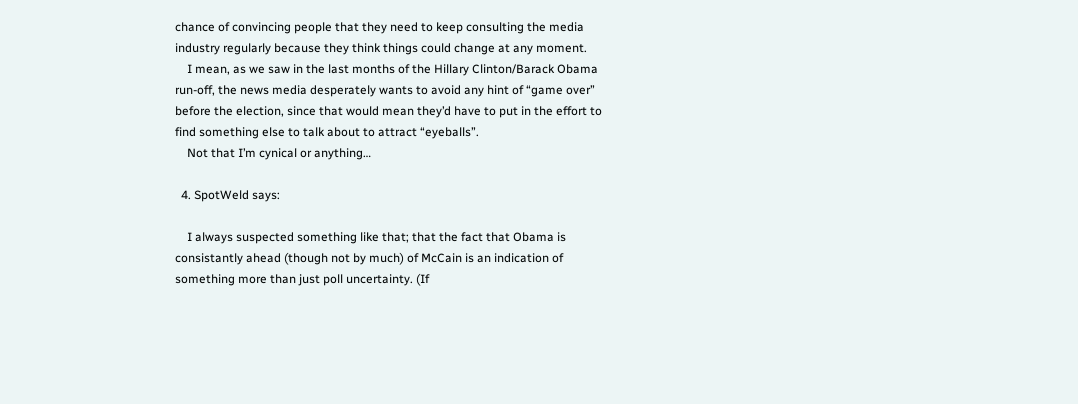chance of convincing people that they need to keep consulting the media industry regularly because they think things could change at any moment.
    I mean, as we saw in the last months of the Hillary Clinton/Barack Obama run-off, the news media desperately wants to avoid any hint of “game over” before the election, since that would mean they’d have to put in the effort to find something else to talk about to attract “eyeballs”.
    Not that I’m cynical or anything…

  4. SpotWeld says:

    I always suspected something like that; that the fact that Obama is consistantly ahead (though not by much) of McCain is an indication of something more than just poll uncertainty. (If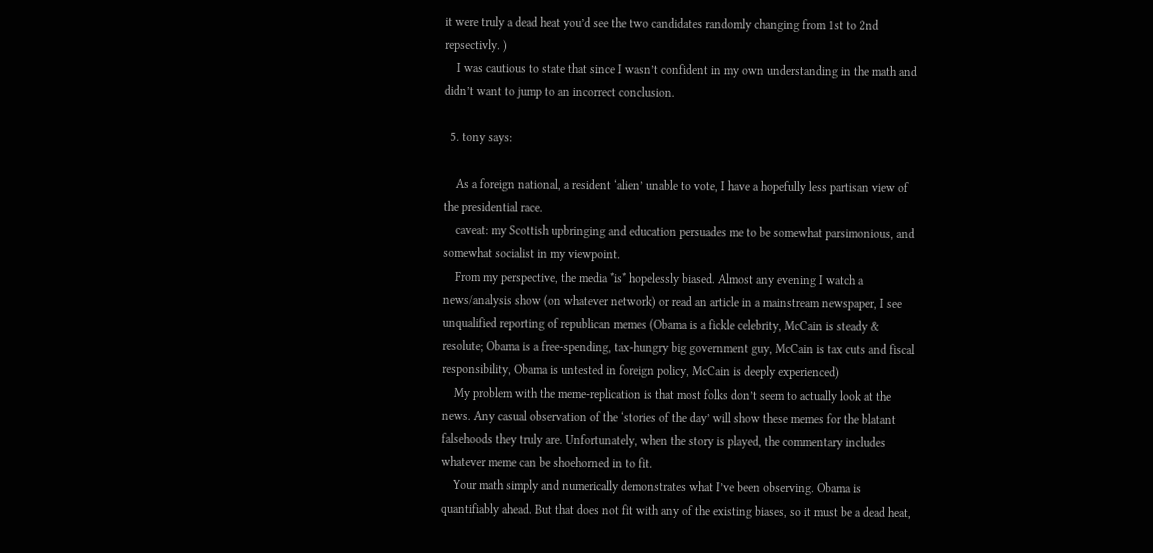it were truly a dead heat you’d see the two candidates randomly changing from 1st to 2nd repsectivly. )
    I was cautious to state that since I wasn’t confident in my own understanding in the math and didn’t want to jump to an incorrect conclusion.

  5. tony says:

    As a foreign national, a resident ‘alien’ unable to vote, I have a hopefully less partisan view of the presidential race.
    caveat: my Scottish upbringing and education persuades me to be somewhat parsimonious, and somewhat socialist in my viewpoint.
    From my perspective, the media *is* hopelessly biased. Almost any evening I watch a news/analysis show (on whatever network) or read an article in a mainstream newspaper, I see unqualified reporting of republican memes (Obama is a fickle celebrity, McCain is steady & resolute; Obama is a free-spending, tax-hungry big government guy, McCain is tax cuts and fiscal responsibility, Obama is untested in foreign policy, McCain is deeply experienced)
    My problem with the meme-replication is that most folks don’t seem to actually look at the news. Any casual observation of the ‘stories of the day’ will show these memes for the blatant falsehoods they truly are. Unfortunately, when the story is played, the commentary includes whatever meme can be shoehorned in to fit.
    Your math simply and numerically demonstrates what I’ve been observing. Obama is quantifiably ahead. But that does not fit with any of the existing biases, so it must be a dead heat,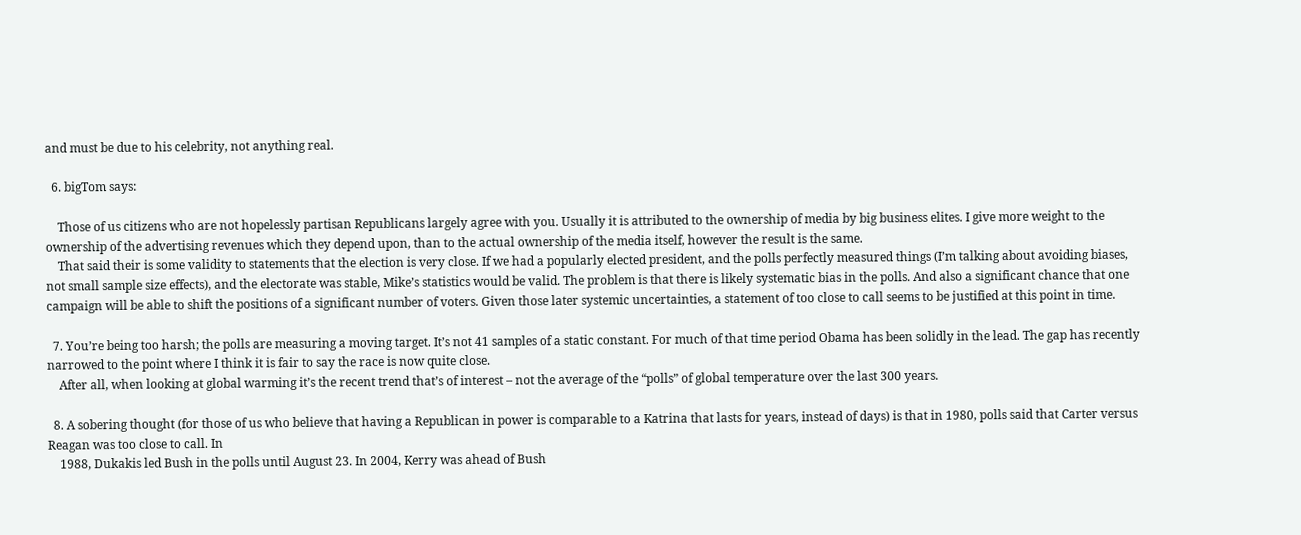and must be due to his celebrity, not anything real.

  6. bigTom says:

    Those of us citizens who are not hopelessly partisan Republicans largely agree with you. Usually it is attributed to the ownership of media by big business elites. I give more weight to the ownership of the advertising revenues which they depend upon, than to the actual ownership of the media itself, however the result is the same.
    That said their is some validity to statements that the election is very close. If we had a popularly elected president, and the polls perfectly measured things (I’m talking about avoiding biases, not small sample size effects), and the electorate was stable, Mike’s statistics would be valid. The problem is that there is likely systematic bias in the polls. And also a significant chance that one campaign will be able to shift the positions of a significant number of voters. Given those later systemic uncertainties, a statement of too close to call seems to be justified at this point in time.

  7. You’re being too harsh; the polls are measuring a moving target. It’s not 41 samples of a static constant. For much of that time period Obama has been solidly in the lead. The gap has recently narrowed to the point where I think it is fair to say the race is now quite close.
    After all, when looking at global warming it’s the recent trend that’s of interest – not the average of the “polls” of global temperature over the last 300 years.

  8. A sobering thought (for those of us who believe that having a Republican in power is comparable to a Katrina that lasts for years, instead of days) is that in 1980, polls said that Carter versus Reagan was too close to call. In
    1988, Dukakis led Bush in the polls until August 23. In 2004, Kerry was ahead of Bush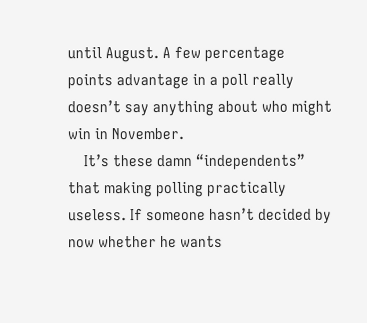until August. A few percentage points advantage in a poll really doesn’t say anything about who might win in November.
    It’s these damn “independents” that making polling practically useless. If someone hasn’t decided by now whether he wants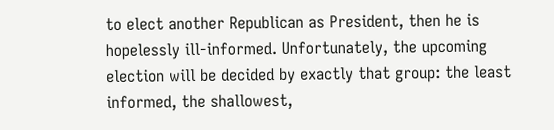to elect another Republican as President, then he is hopelessly ill-informed. Unfortunately, the upcoming election will be decided by exactly that group: the least informed, the shallowest,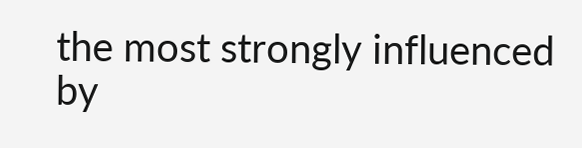the most strongly influenced by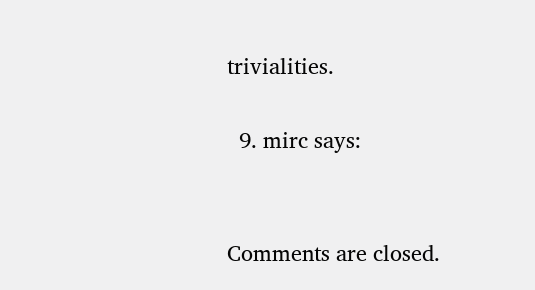trivialities.

  9. mirc says:


Comments are closed.